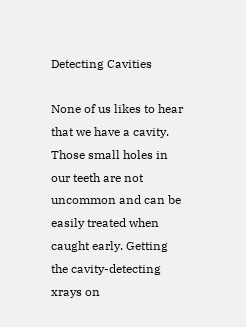Detecting Cavities

None of us likes to hear that we have a cavity. Those small holes in our teeth are not uncommon and can be easily treated when caught early. Getting the cavity-detecting xrays on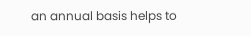an annual basis helps to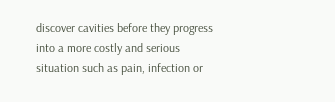discover cavities before they progress into a more costly and serious situation such as pain, infection or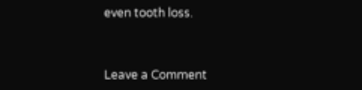even tooth loss.



Leave a Comment